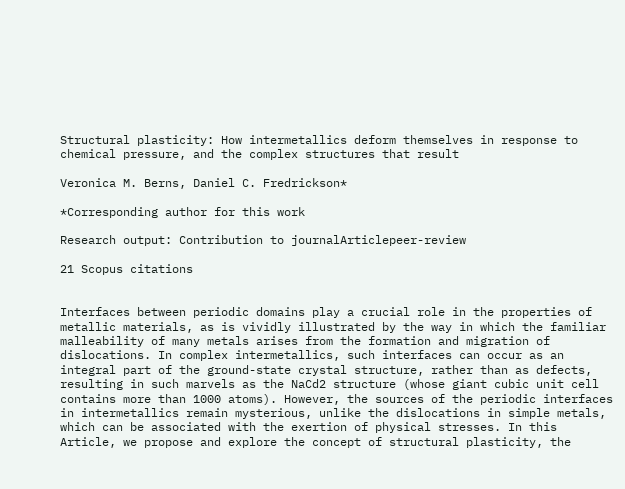Structural plasticity: How intermetallics deform themselves in response to chemical pressure, and the complex structures that result

Veronica M. Berns, Daniel C. Fredrickson*

*Corresponding author for this work

Research output: Contribution to journalArticlepeer-review

21 Scopus citations


Interfaces between periodic domains play a crucial role in the properties of metallic materials, as is vividly illustrated by the way in which the familiar malleability of many metals arises from the formation and migration of dislocations. In complex intermetallics, such interfaces can occur as an integral part of the ground-state crystal structure, rather than as defects, resulting in such marvels as the NaCd2 structure (whose giant cubic unit cell contains more than 1000 atoms). However, the sources of the periodic interfaces in intermetallics remain mysterious, unlike the dislocations in simple metals, which can be associated with the exertion of physical stresses. In this Article, we propose and explore the concept of structural plasticity, the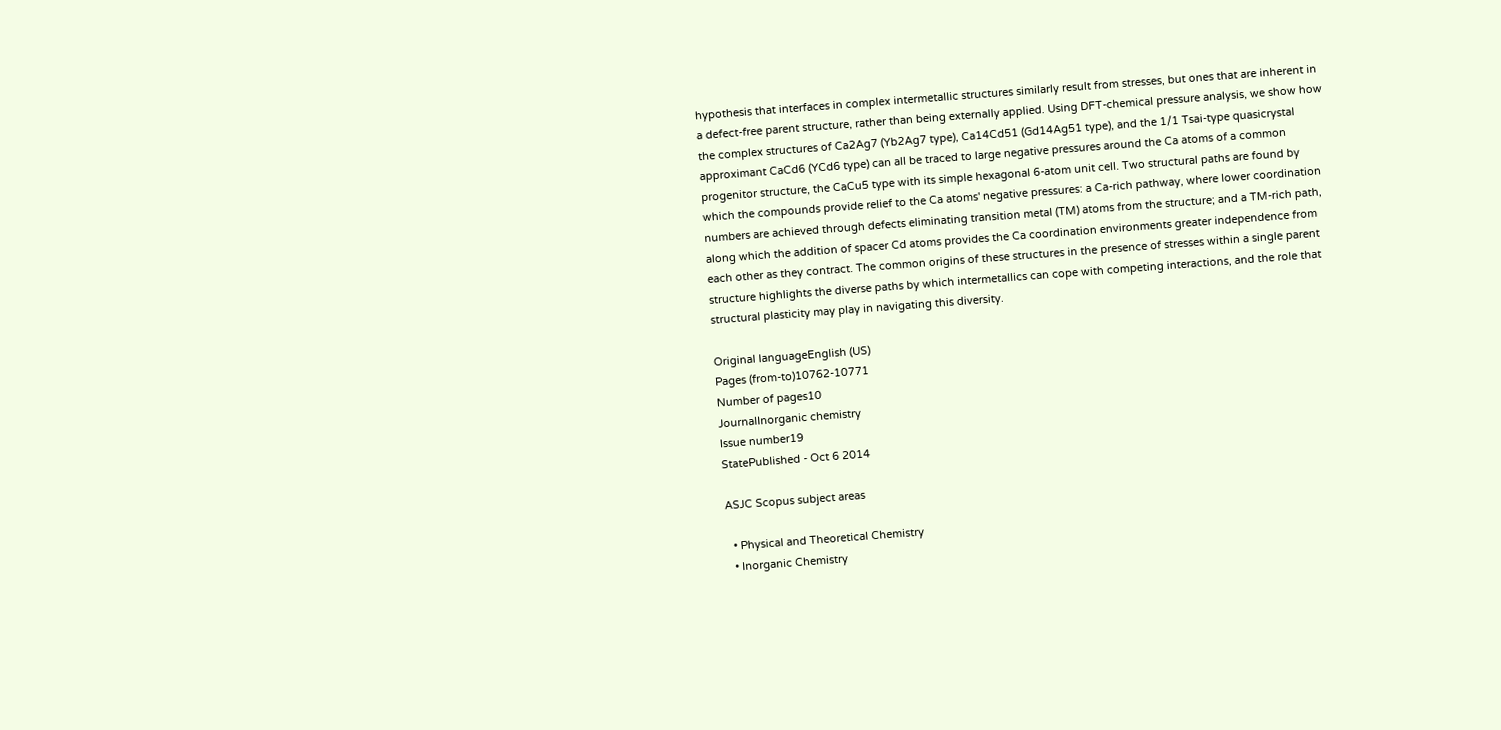hypothesis that interfaces in complex intermetallic structures similarly result from stresses, but ones that are inherent in a defect-free parent structure, rather than being externally applied. Using DFT-chemical pressure analysis, we show how the complex structures of Ca2Ag7 (Yb2Ag7 type), Ca14Cd51 (Gd14Ag51 type), and the 1/1 Tsai-type quasicrystal approximant CaCd6 (YCd6 type) can all be traced to large negative pressures around the Ca atoms of a common progenitor structure, the CaCu5 type with its simple hexagonal 6-atom unit cell. Two structural paths are found by which the compounds provide relief to the Ca atoms' negative pressures: a Ca-rich pathway, where lower coordination numbers are achieved through defects eliminating transition metal (TM) atoms from the structure; and a TM-rich path, along which the addition of spacer Cd atoms provides the Ca coordination environments greater independence from each other as they contract. The common origins of these structures in the presence of stresses within a single parent structure highlights the diverse paths by which intermetallics can cope with competing interactions, and the role that structural plasticity may play in navigating this diversity.

Original languageEnglish (US)
Pages (from-to)10762-10771
Number of pages10
JournalInorganic chemistry
Issue number19
StatePublished - Oct 6 2014

ASJC Scopus subject areas

  • Physical and Theoretical Chemistry
  • Inorganic Chemistry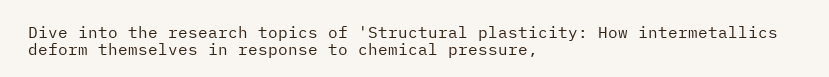Dive into the research topics of 'Structural plasticity: How intermetallics deform themselves in response to chemical pressure,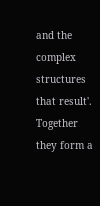and the complex structures that result'. Together they form a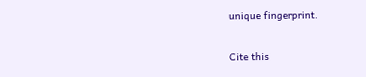unique fingerprint.

Cite this